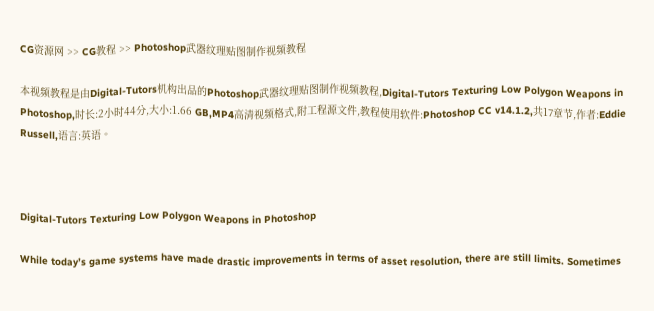CG资源网 >> CG教程 >> Photoshop武器纹理贴图制作视频教程

本视频教程是由Digital-Tutors机构出品的Photoshop武器纹理贴图制作视频教程,Digital-Tutors Texturing Low Polygon Weapons in Photoshop,时长:2小时44分,大小:1.66 GB,MP4高清视频格式,附工程源文件,教程使用软件:Photoshop CC v14.1.2,共17章节,作者:Eddie Russell,语言:英语。



Digital-Tutors Texturing Low Polygon Weapons in Photoshop

While today’s game systems have made drastic improvements in terms of asset resolution, there are still limits. Sometimes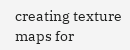creating texture maps for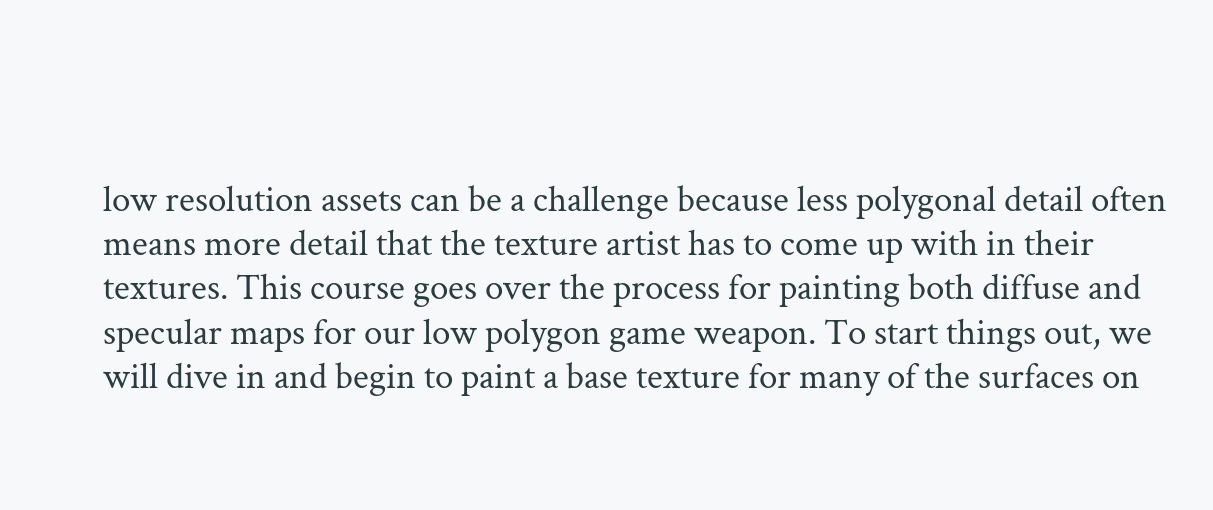low resolution assets can be a challenge because less polygonal detail often means more detail that the texture artist has to come up with in their textures. This course goes over the process for painting both diffuse and specular maps for our low polygon game weapon. To start things out, we will dive in and begin to paint a base texture for many of the surfaces on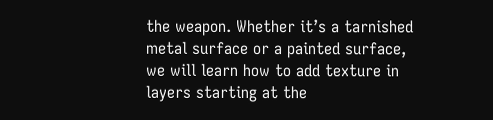the weapon. Whether it’s a tarnished metal surface or a painted surface, we will learn how to add texture in layers starting at the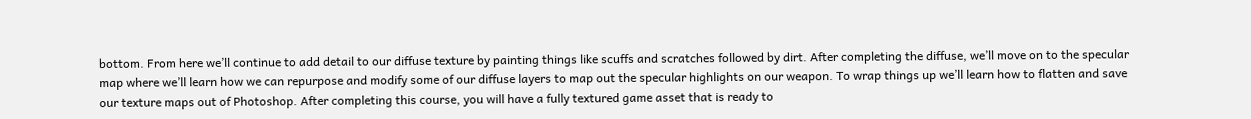bottom. From here we’ll continue to add detail to our diffuse texture by painting things like scuffs and scratches followed by dirt. After completing the diffuse, we’ll move on to the specular map where we’ll learn how we can repurpose and modify some of our diffuse layers to map out the specular highlights on our weapon. To wrap things up we’ll learn how to flatten and save our texture maps out of Photoshop. After completing this course, you will have a fully textured game asset that is ready to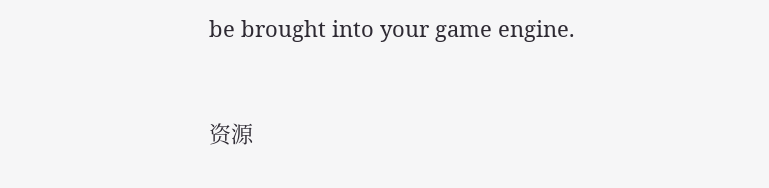be brought into your game engine.


资源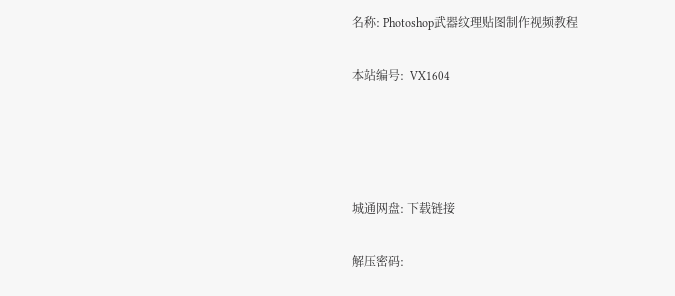名称: Photoshop武器纹理贴图制作视频教程

本站编号:  VX1604




城通网盘: 下载链接

解压密码: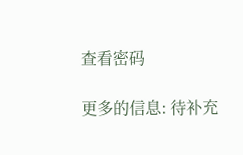查看密码

更多的信息: 待补充